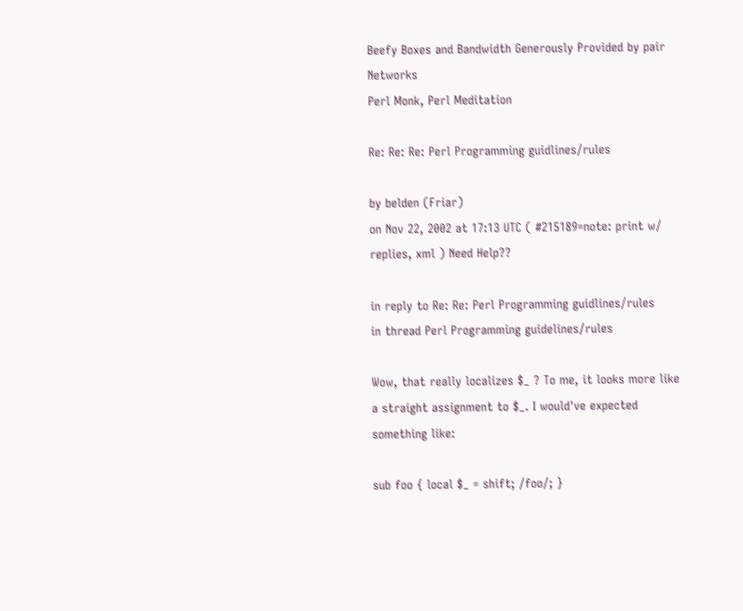Beefy Boxes and Bandwidth Generously Provided by pair Networks
Perl Monk, Perl Meditation

Re: Re: Re: Perl Programming guidlines/rules

by belden (Friar)
on Nov 22, 2002 at 17:13 UTC ( #215189=note: print w/ replies, xml ) Need Help??

in reply to Re: Re: Perl Programming guidlines/rules
in thread Perl Programming guidelines/rules

Wow, that really localizes $_ ? To me, it looks more like a straight assignment to $_. I would've expected something like:

sub foo { local $_ = shift; /foo/; }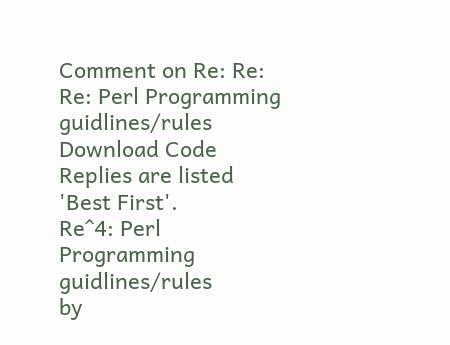Comment on Re: Re: Re: Perl Programming guidlines/rules
Download Code
Replies are listed 'Best First'.
Re^4: Perl Programming guidlines/rules
by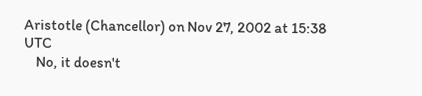Aristotle (Chancellor) on Nov 27, 2002 at 15:38 UTC
    No, it doesn't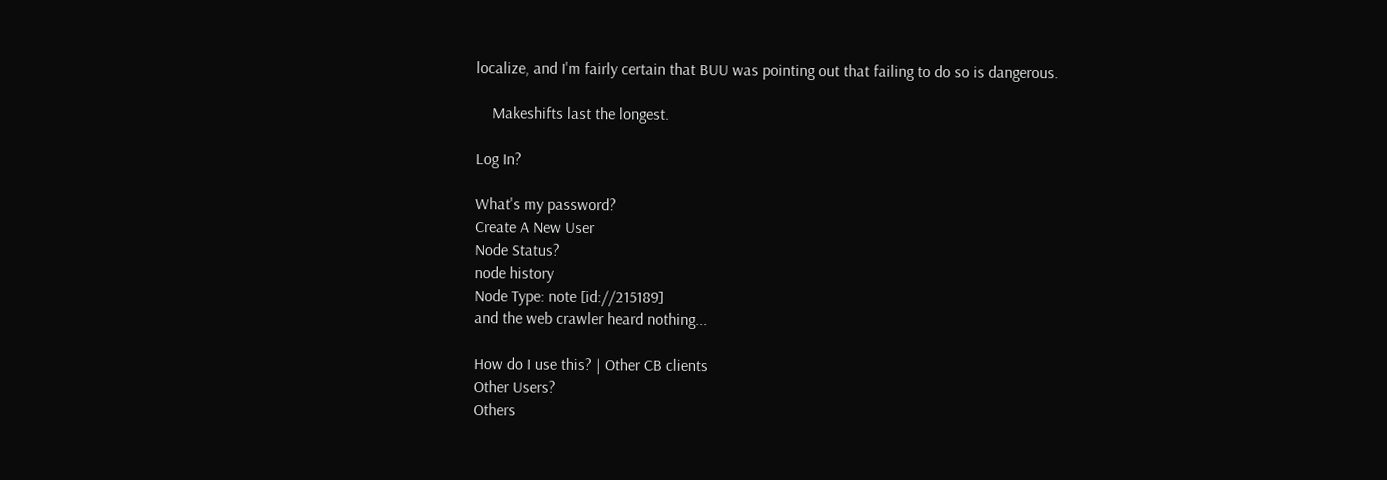localize, and I'm fairly certain that BUU was pointing out that failing to do so is dangerous.

    Makeshifts last the longest.

Log In?

What's my password?
Create A New User
Node Status?
node history
Node Type: note [id://215189]
and the web crawler heard nothing...

How do I use this? | Other CB clients
Other Users?
Others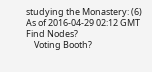studying the Monastery: (6)
As of 2016-04-29 02:12 GMT
Find Nodes?
    Voting Booth?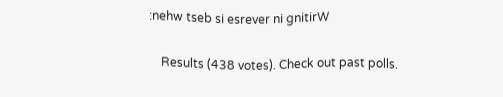:nehw tseb si esrever ni gnitirW

    Results (438 votes). Check out past polls.